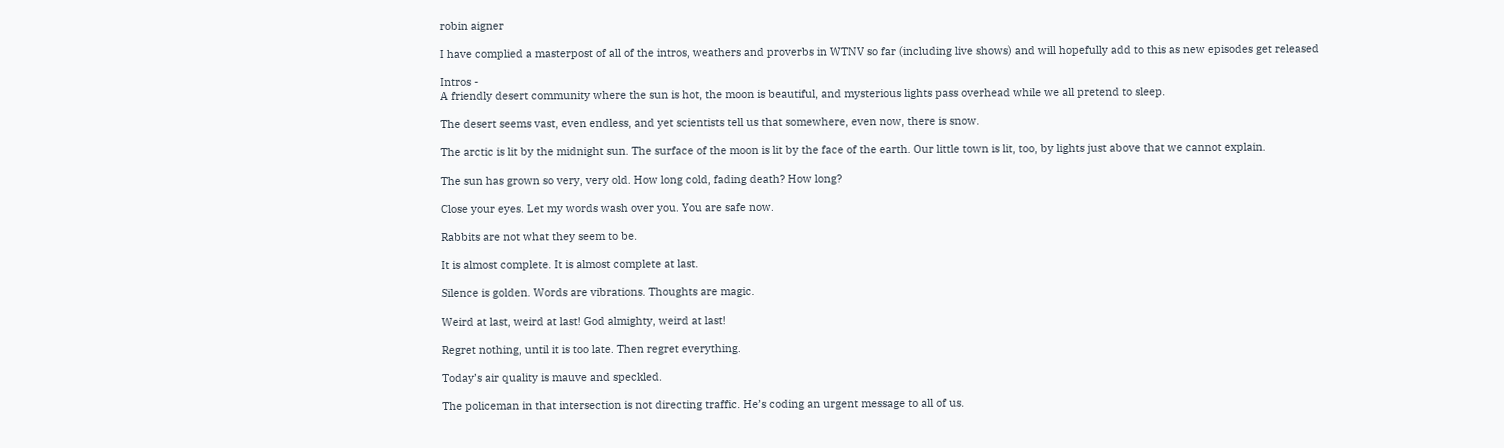robin aigner

I have complied a masterpost of all of the intros, weathers and proverbs in WTNV so far (including live shows) and will hopefully add to this as new episodes get released

Intros -
A friendly desert community where the sun is hot, the moon is beautiful, and mysterious lights pass overhead while we all pretend to sleep.

The desert seems vast, even endless, and yet scientists tell us that somewhere, even now, there is snow.

The arctic is lit by the midnight sun. The surface of the moon is lit by the face of the earth. Our little town is lit, too, by lights just above that we cannot explain.

The sun has grown so very, very old. How long cold, fading death? How long?

Close your eyes. Let my words wash over you. You are safe now.

Rabbits are not what they seem to be.

It is almost complete. It is almost complete at last.

Silence is golden. Words are vibrations. Thoughts are magic.

Weird at last, weird at last! God almighty, weird at last!

Regret nothing, until it is too late. Then regret everything.

Today’s air quality is mauve and speckled.

The policeman in that intersection is not directing traffic. He’s coding an urgent message to all of us.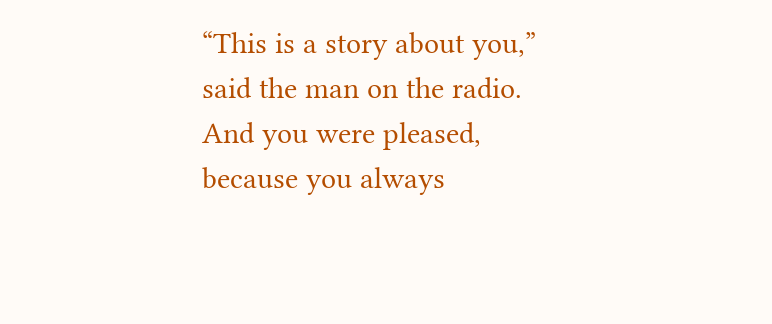“This is a story about you,” said the man on the radio. And you were pleased, because you always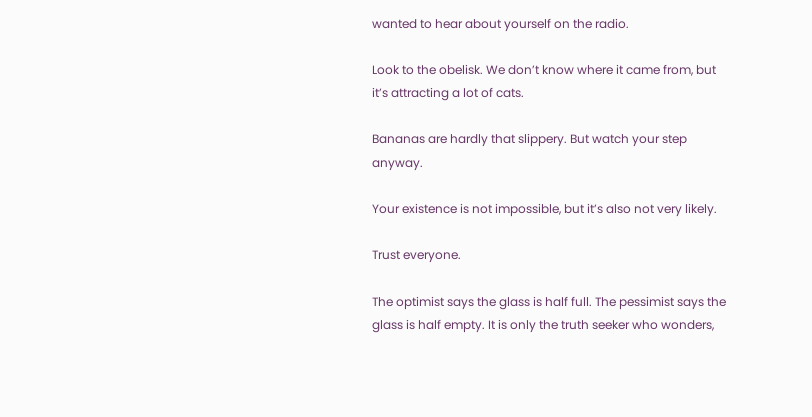wanted to hear about yourself on the radio.

Look to the obelisk. We don’t know where it came from, but it’s attracting a lot of cats.

Bananas are hardly that slippery. But watch your step anyway.

Your existence is not impossible, but it’s also not very likely.

Trust everyone.

The optimist says the glass is half full. The pessimist says the glass is half empty. It is only the truth seeker who wonders,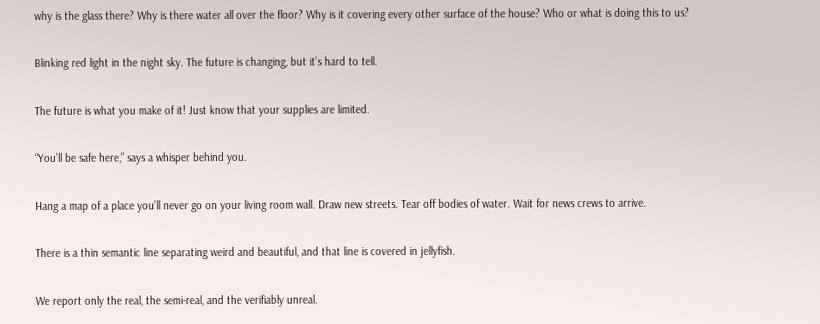why is the glass there? Why is there water all over the floor? Why is it covering every other surface of the house? Who or what is doing this to us?

Blinking red light in the night sky. The future is changing, but it’s hard to tell.

The future is what you make of it! Just know that your supplies are limited.

“You’ll be safe here,” says a whisper behind you.

Hang a map of a place you’ll never go on your living room wall. Draw new streets. Tear off bodies of water. Wait for news crews to arrive.

There is a thin semantic line separating weird and beautiful, and that line is covered in jellyfish.

We report only the real, the semi-real, and the verifiably unreal.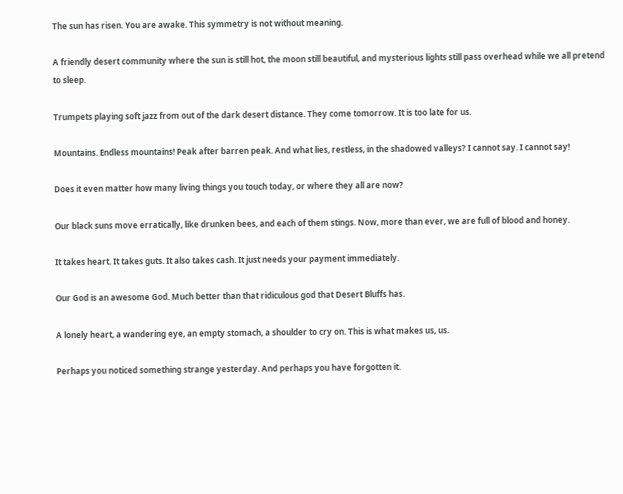The sun has risen. You are awake. This symmetry is not without meaning.

A friendly desert community where the sun is still hot, the moon still beautiful, and mysterious lights still pass overhead while we all pretend to sleep.

Trumpets playing soft jazz from out of the dark desert distance. They come tomorrow. It is too late for us.

Mountains. Endless mountains! Peak after barren peak. And what lies, restless, in the shadowed valleys? I cannot say. I cannot say!

Does it even matter how many living things you touch today, or where they all are now?

Our black suns move erratically, like drunken bees, and each of them stings. Now, more than ever, we are full of blood and honey.

It takes heart. It takes guts. It also takes cash. It just needs your payment immediately.

Our God is an awesome God. Much better than that ridiculous god that Desert Bluffs has.

A lonely heart, a wandering eye, an empty stomach, a shoulder to cry on. This is what makes us, us.

Perhaps you noticed something strange yesterday. And perhaps you have forgotten it.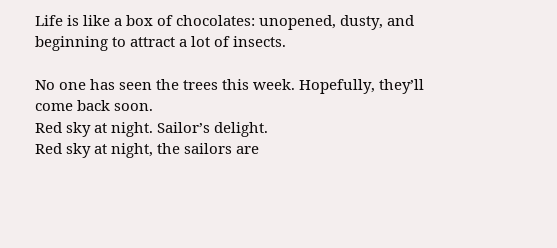Life is like a box of chocolates: unopened, dusty, and beginning to attract a lot of insects.

No one has seen the trees this week. Hopefully, they’ll come back soon.
Red sky at night. Sailor’s delight.
Red sky at night, the sailors are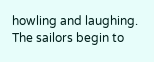howling and laughing.
The sailors begin to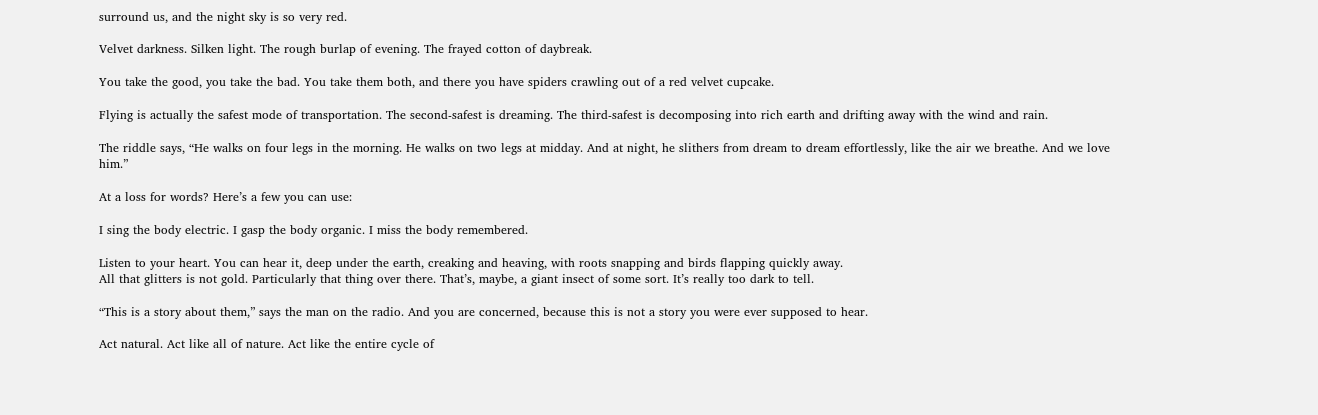surround us, and the night sky is so very red.

Velvet darkness. Silken light. The rough burlap of evening. The frayed cotton of daybreak.

You take the good, you take the bad. You take them both, and there you have spiders crawling out of a red velvet cupcake.

Flying is actually the safest mode of transportation. The second-safest is dreaming. The third-safest is decomposing into rich earth and drifting away with the wind and rain.

The riddle says, “He walks on four legs in the morning. He walks on two legs at midday. And at night, he slithers from dream to dream effortlessly, like the air we breathe. And we love him.”

At a loss for words? Here’s a few you can use:

I sing the body electric. I gasp the body organic. I miss the body remembered.

Listen to your heart. You can hear it, deep under the earth, creaking and heaving, with roots snapping and birds flapping quickly away.
All that glitters is not gold. Particularly that thing over there. That’s, maybe, a giant insect of some sort. It’s really too dark to tell.

“This is a story about them,” says the man on the radio. And you are concerned, because this is not a story you were ever supposed to hear.

Act natural. Act like all of nature. Act like the entire cycle of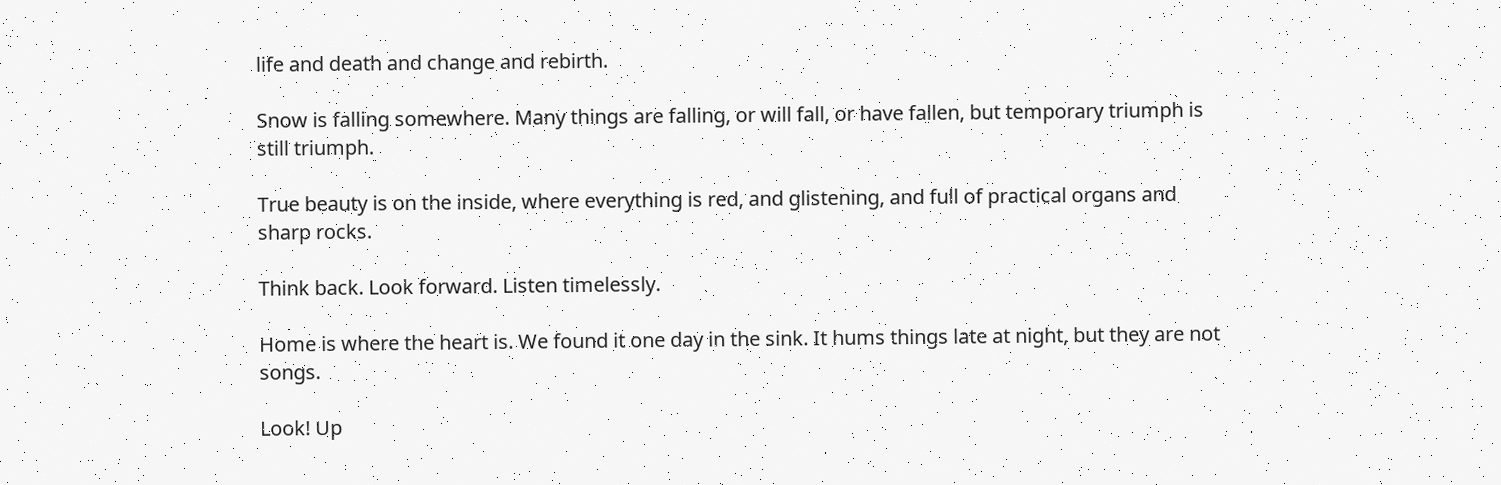life and death and change and rebirth.

Snow is falling somewhere. Many things are falling, or will fall, or have fallen, but temporary triumph is still triumph.

True beauty is on the inside, where everything is red, and glistening, and full of practical organs and sharp rocks.

Think back. Look forward. Listen timelessly.

Home is where the heart is. We found it one day in the sink. It hums things late at night, but they are not songs.

Look! Up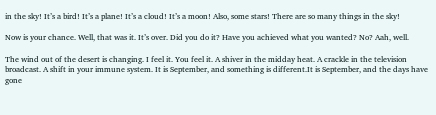in the sky! It’s a bird! It’s a plane! It’s a cloud! It’s a moon! Also, some stars! There are so many things in the sky!

Now is your chance. Well, that was it. It’s over. Did you do it? Have you achieved what you wanted? No? Aah, well.

The wind out of the desert is changing. I feel it. You feel it. A shiver in the midday heat. A crackle in the television broadcast. A shift in your immune system. It is September, and something is different.It is September, and the days have gone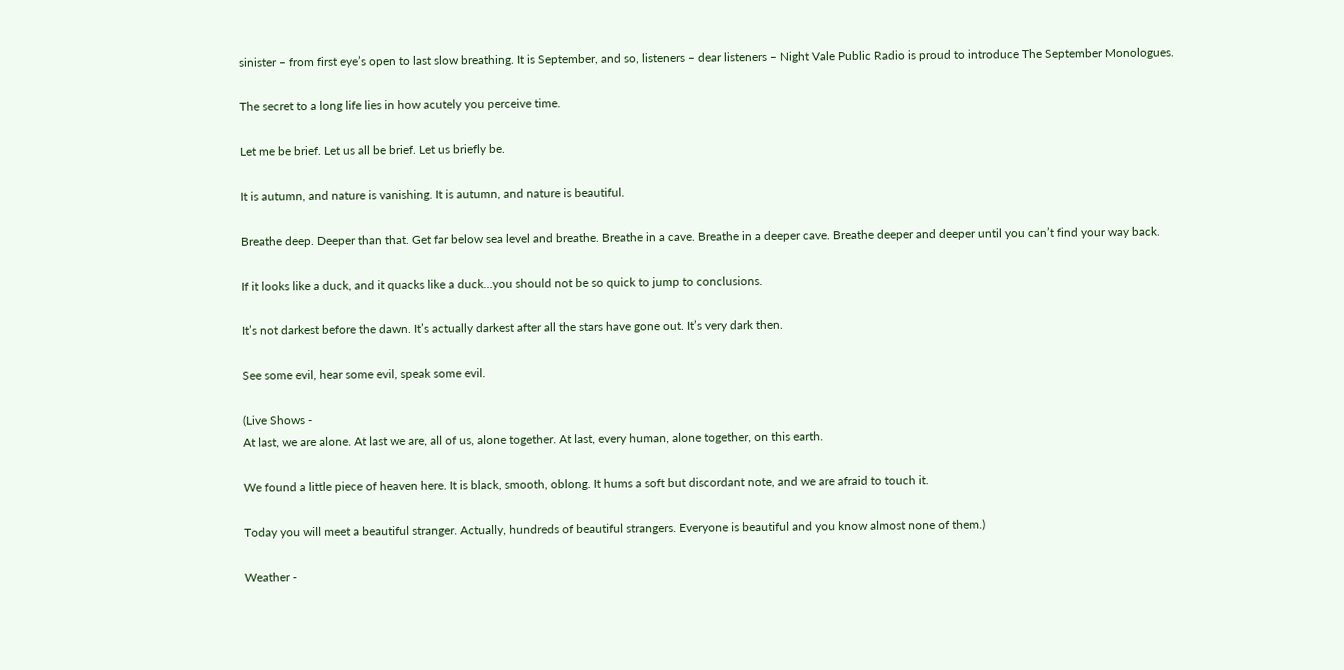sinister – from first eye’s open to last slow breathing. It is September, and so, listeners – dear listeners – Night Vale Public Radio is proud to introduce The September Monologues.

The secret to a long life lies in how acutely you perceive time.

Let me be brief. Let us all be brief. Let us briefly be.

It is autumn, and nature is vanishing. It is autumn, and nature is beautiful.

Breathe deep. Deeper than that. Get far below sea level and breathe. Breathe in a cave. Breathe in a deeper cave. Breathe deeper and deeper until you can’t find your way back.

If it looks like a duck, and it quacks like a duck…you should not be so quick to jump to conclusions.

It’s not darkest before the dawn. It’s actually darkest after all the stars have gone out. It’s very dark then.

See some evil, hear some evil, speak some evil.

(Live Shows -
At last, we are alone. At last we are, all of us, alone together. At last, every human, alone together, on this earth.

We found a little piece of heaven here. It is black, smooth, oblong. It hums a soft but discordant note, and we are afraid to touch it.

Today you will meet a beautiful stranger. Actually, hundreds of beautiful strangers. Everyone is beautiful and you know almost none of them.)

Weather -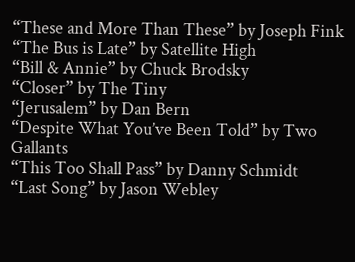“These and More Than These” by Joseph Fink
“The Bus is Late” by Satellite High
“Bill & Annie” by Chuck Brodsky
“Closer” by The Tiny
“Jerusalem” by Dan Bern
“Despite What You’ve Been Told” by Two Gallants
“This Too Shall Pass” by Danny Schmidt
“Last Song” by Jason Webley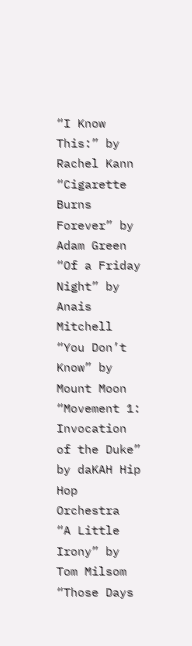“I Know This:” by Rachel Kann
“Cigarette Burns Forever” by Adam Green
“Of a Friday Night” by Anais Mitchell
“You Don’t Know” by Mount Moon
“Movement 1: Invocation of the Duke” by daKAH Hip Hop Orchestra
“A Little Irony” by Tom Milsom
“Those Days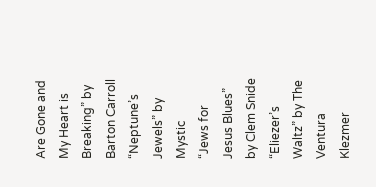Are Gone and My Heart is Breaking” by Barton Carroll
“Neptune’s Jewels” by Mystic
“Jews for Jesus Blues” by Clem Snide
“Eliezer’s Waltz” by The Ventura Klezmer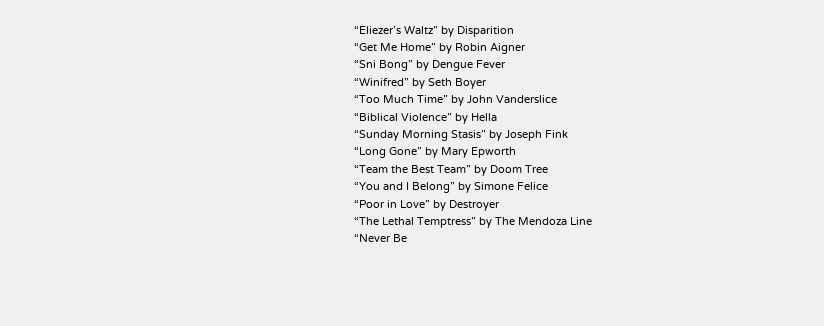“Eliezer’s Waltz” by Disparition
“Get Me Home” by Robin Aigner
“Sni Bong” by Dengue Fever
“Winifred” by Seth Boyer
“Too Much Time” by John Vanderslice
“Biblical Violence” by Hella
“Sunday Morning Stasis” by Joseph Fink
“Long Gone” by Mary Epworth
“Team the Best Team” by Doom Tree
“You and I Belong” by Simone Felice
“Poor in Love” by Destroyer
“The Lethal Temptress” by The Mendoza Line
“Never Be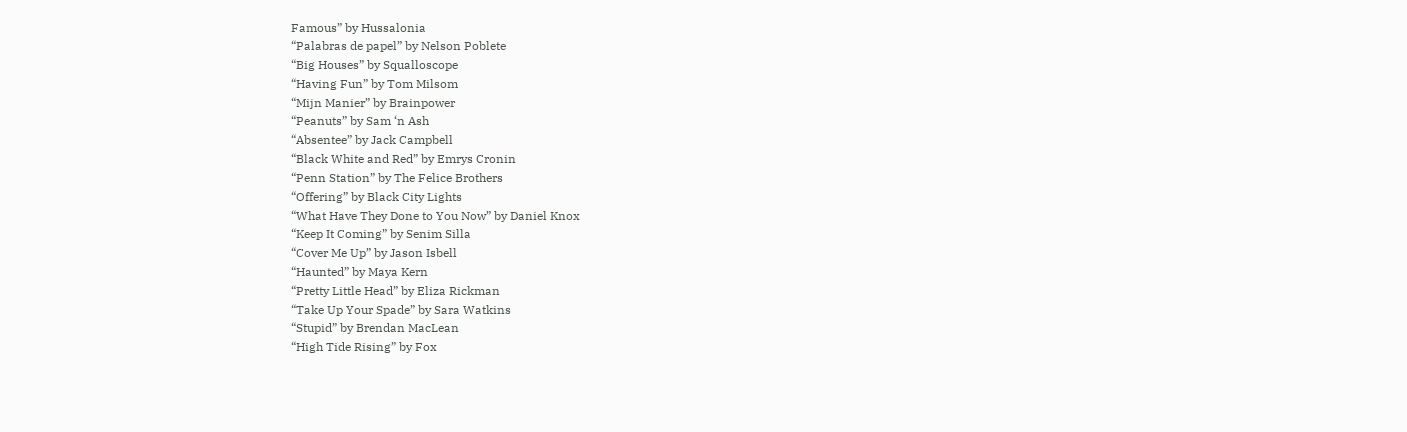Famous” by Hussalonia
“Palabras de papel” by Nelson Poblete
“Big Houses” by Squalloscope
“Having Fun” by Tom Milsom
“Mijn Manier” by Brainpower
“Peanuts” by Sam ‘n Ash
“Absentee” by Jack Campbell
“Black White and Red” by Emrys Cronin
“Penn Station” by The Felice Brothers
“Offering” by Black City Lights
“What Have They Done to You Now” by Daniel Knox
“Keep It Coming” by Senim Silla
“Cover Me Up” by Jason Isbell
“Haunted” by Maya Kern
“Pretty Little Head” by Eliza Rickman
“Take Up Your Spade” by Sara Watkins
“Stupid” by Brendan MacLean
“High Tide Rising” by Fox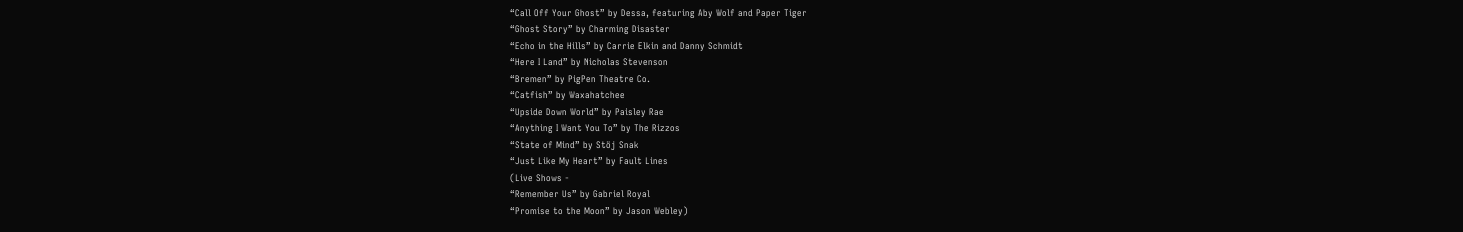“Call Off Your Ghost” by Dessa, featuring Aby Wolf and Paper Tiger
“Ghost Story” by Charming Disaster
“Echo in the Hills” by Carrie Elkin and Danny Schmidt
“Here I Land” by Nicholas Stevenson
“Bremen” by PigPen Theatre Co.
“Catfish” by Waxahatchee
“Upside Down World” by Paisley Rae
“Anything I Want You To” by The Rizzos
“State of Mind” by Stöj Snak
“Just Like My Heart” by Fault Lines
(Live Shows -
“Remember Us” by Gabriel Royal
“Promise to the Moon” by Jason Webley)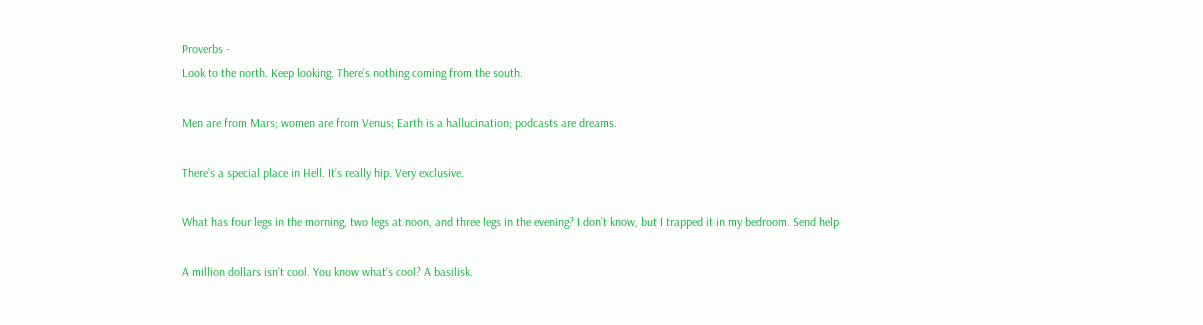Proverbs -
Look to the north. Keep looking. There’s nothing coming from the south.

Men are from Mars; women are from Venus; Earth is a hallucination; podcasts are dreams.

There’s a special place in Hell. It’s really hip. Very exclusive.

What has four legs in the morning, two legs at noon, and three legs in the evening? I don’t know, but I trapped it in my bedroom. Send help

A million dollars isn’t cool. You know what’s cool? A basilisk.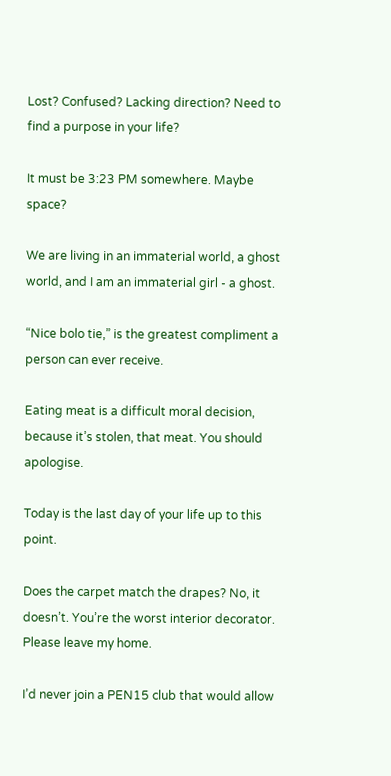Lost? Confused? Lacking direction? Need to find a purpose in your life?

It must be 3:23 PM somewhere. Maybe space?

We are living in an immaterial world, a ghost world, and I am an immaterial girl - a ghost.

“Nice bolo tie,” is the greatest compliment a person can ever receive.

Eating meat is a difficult moral decision, because it’s stolen, that meat. You should apologise.

Today is the last day of your life up to this point.

Does the carpet match the drapes? No, it doesn’t. You’re the worst interior decorator. Please leave my home.

I’d never join a PEN15 club that would allow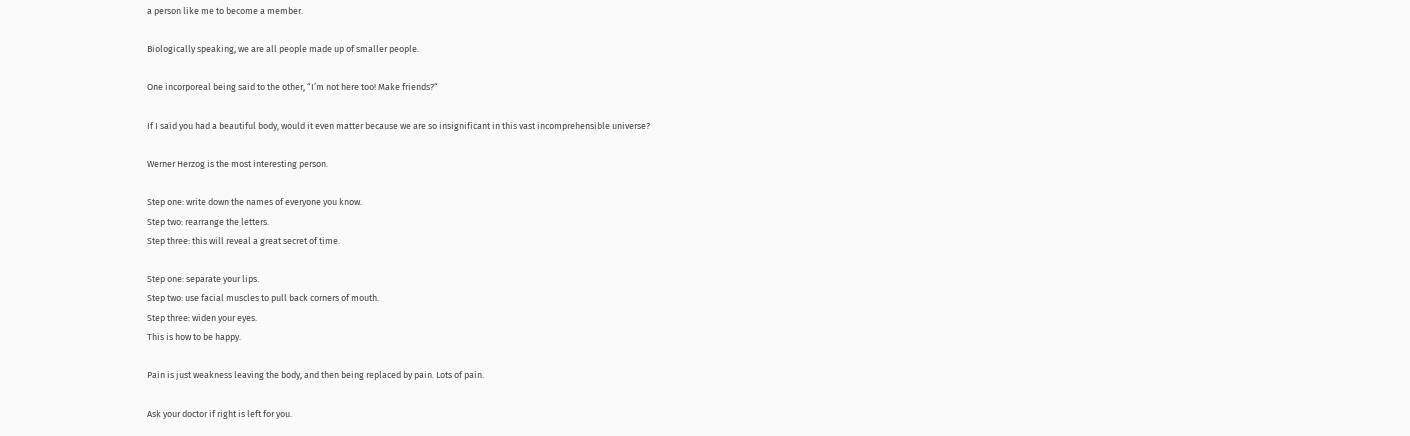a person like me to become a member.

Biologically speaking, we are all people made up of smaller people.

One incorporeal being said to the other, “I’m not here too! Make friends?“

If I said you had a beautiful body, would it even matter because we are so insignificant in this vast incomprehensible universe?

Werner Herzog is the most interesting person.

Step one: write down the names of everyone you know.
Step two: rearrange the letters.
Step three: this will reveal a great secret of time.

Step one: separate your lips.
Step two: use facial muscles to pull back corners of mouth.
Step three: widen your eyes.
This is how to be happy.

Pain is just weakness leaving the body, and then being replaced by pain. Lots of pain.

Ask your doctor if right is left for you.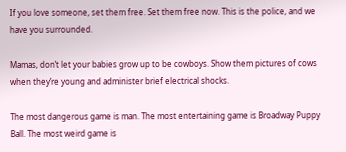If you love someone, set them free. Set them free now. This is the police, and we have you surrounded.

Mamas, don’t let your babies grow up to be cowboys. Show them pictures of cows when they’re young and administer brief electrical shocks.

The most dangerous game is man. The most entertaining game is Broadway Puppy Ball. The most weird game is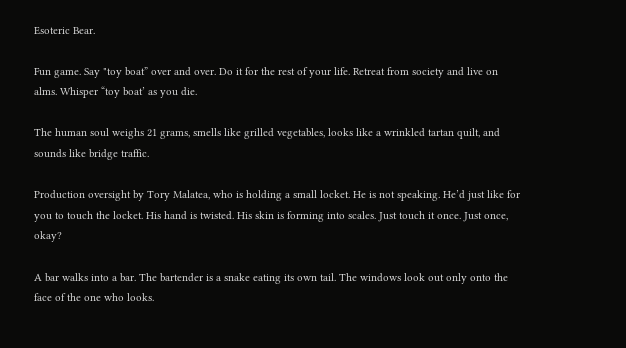Esoteric Bear.

Fun game. Say "toy boat” over and over. Do it for the rest of your life. Retreat from society and live on alms. Whisper “toy boat’ as you die.

The human soul weighs 21 grams, smells like grilled vegetables, looks like a wrinkled tartan quilt, and sounds like bridge traffic.

Production oversight by Tory Malatea, who is holding a small locket. He is not speaking. He’d just like for you to touch the locket. His hand is twisted. His skin is forming into scales. Just touch it once. Just once, okay?

A bar walks into a bar. The bartender is a snake eating its own tail. The windows look out only onto the face of the one who looks.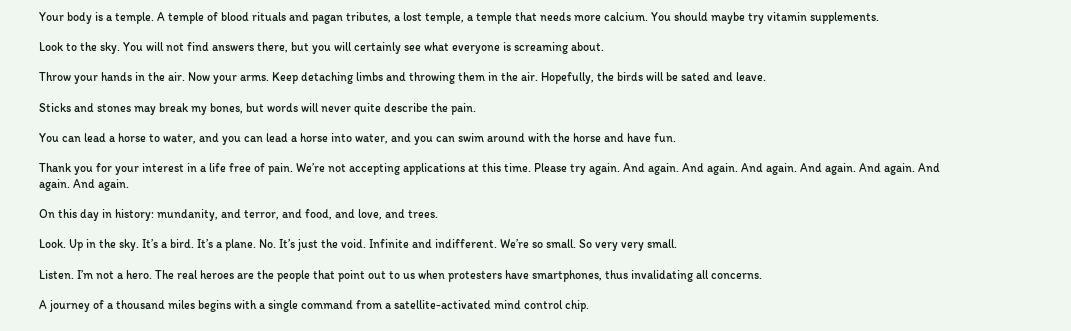Your body is a temple. A temple of blood rituals and pagan tributes, a lost temple, a temple that needs more calcium. You should maybe try vitamin supplements.

Look to the sky. You will not find answers there, but you will certainly see what everyone is screaming about.

Throw your hands in the air. Now your arms. Keep detaching limbs and throwing them in the air. Hopefully, the birds will be sated and leave.

Sticks and stones may break my bones, but words will never quite describe the pain.

You can lead a horse to water, and you can lead a horse into water, and you can swim around with the horse and have fun.

Thank you for your interest in a life free of pain. We’re not accepting applications at this time. Please try again. And again. And again. And again. And again. And again. And again. And again.

On this day in history: mundanity, and terror, and food, and love, and trees.

Look. Up in the sky. It’s a bird. It’s a plane. No. It’s just the void. Infinite and indifferent. We’re so small. So very very small.

Listen. I’m not a hero. The real heroes are the people that point out to us when protesters have smartphones, thus invalidating all concerns.

A journey of a thousand miles begins with a single command from a satellite-activated mind control chip.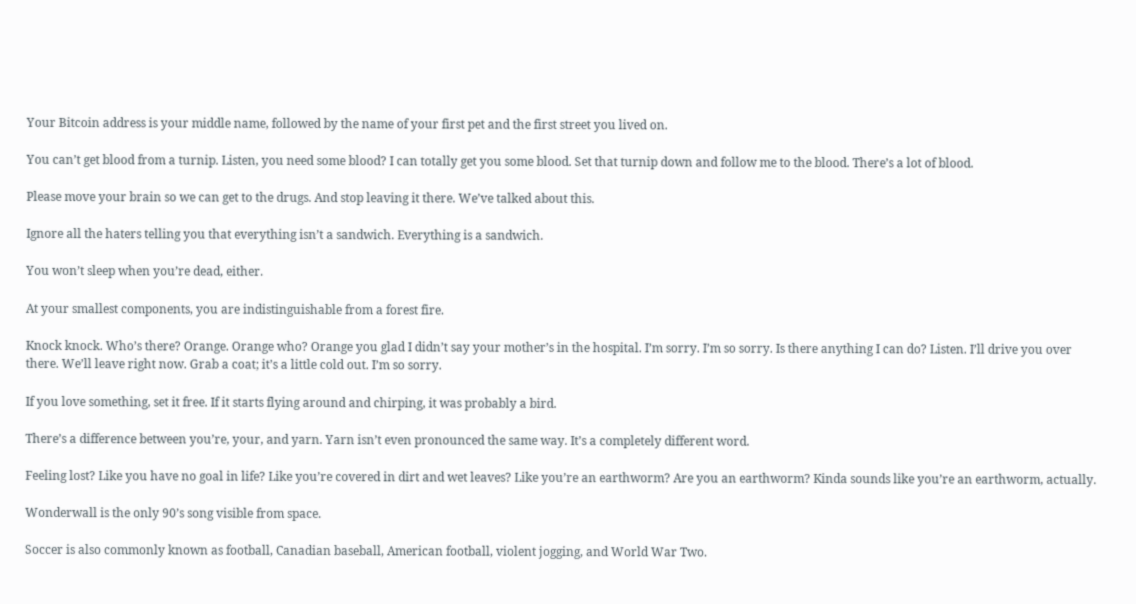Your Bitcoin address is your middle name, followed by the name of your first pet and the first street you lived on.

You can’t get blood from a turnip. Listen, you need some blood? I can totally get you some blood. Set that turnip down and follow me to the blood. There’s a lot of blood.

Please move your brain so we can get to the drugs. And stop leaving it there. We’ve talked about this.

Ignore all the haters telling you that everything isn’t a sandwich. Everything is a sandwich.

You won’t sleep when you’re dead, either.

At your smallest components, you are indistinguishable from a forest fire.

Knock knock. Who’s there? Orange. Orange who? Orange you glad I didn’t say your mother’s in the hospital. I’m sorry. I’m so sorry. Is there anything I can do? Listen. I’ll drive you over there. We’ll leave right now. Grab a coat; it’s a little cold out. I’m so sorry.

If you love something, set it free. If it starts flying around and chirping, it was probably a bird.

There’s a difference between you’re, your, and yarn. Yarn isn’t even pronounced the same way. It’s a completely different word.

Feeling lost? Like you have no goal in life? Like you’re covered in dirt and wet leaves? Like you’re an earthworm? Are you an earthworm? Kinda sounds like you’re an earthworm, actually.

Wonderwall is the only 90’s song visible from space.

Soccer is also commonly known as football, Canadian baseball, American football, violent jogging, and World War Two.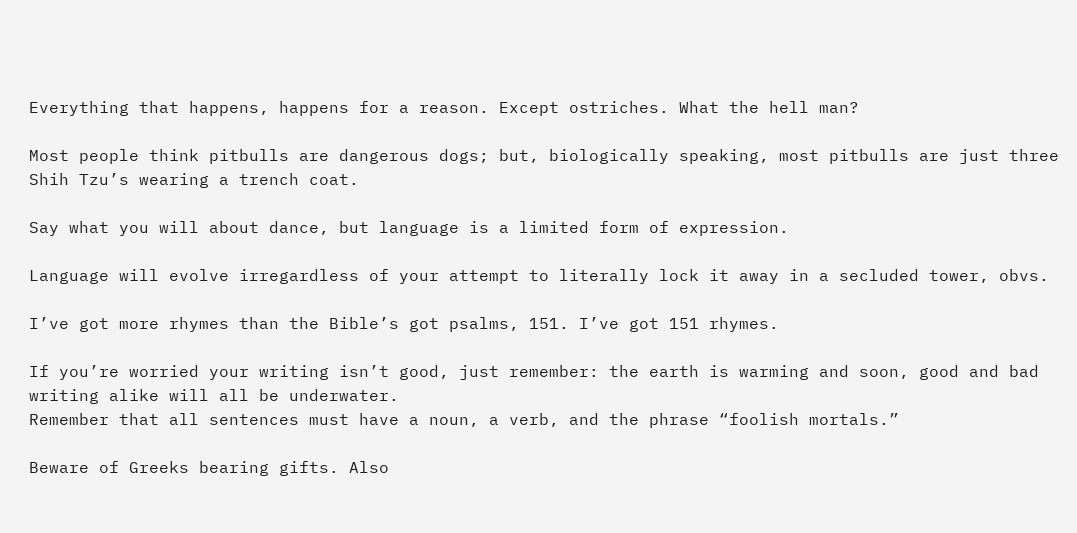Everything that happens, happens for a reason. Except ostriches. What the hell man?

Most people think pitbulls are dangerous dogs; but, biologically speaking, most pitbulls are just three Shih Tzu’s wearing a trench coat.

Say what you will about dance, but language is a limited form of expression.

Language will evolve irregardless of your attempt to literally lock it away in a secluded tower, obvs.

I’ve got more rhymes than the Bible’s got psalms, 151. I’ve got 151 rhymes.

If you’re worried your writing isn’t good, just remember: the earth is warming and soon, good and bad writing alike will all be underwater.
Remember that all sentences must have a noun, a verb, and the phrase “foolish mortals.”

Beware of Greeks bearing gifts. Also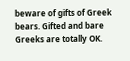beware of gifts of Greek bears. Gifted and bare Greeks are totally OK.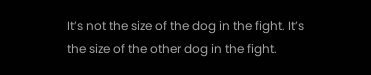It’s not the size of the dog in the fight. It’s the size of the other dog in the fight.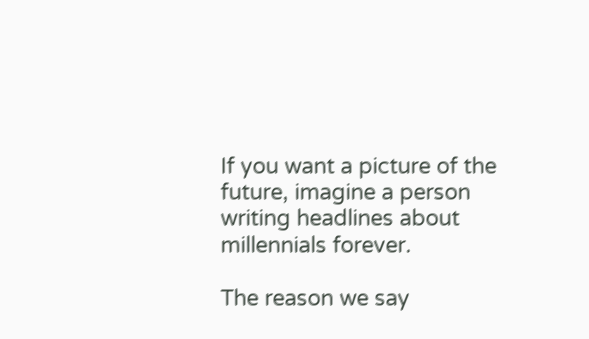If you want a picture of the future, imagine a person writing headlines about millennials forever.

The reason we say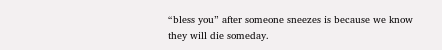“bless you” after someone sneezes is because we know they will die someday.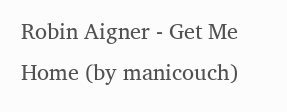Robin Aigner - Get Me Home (by manicouch)